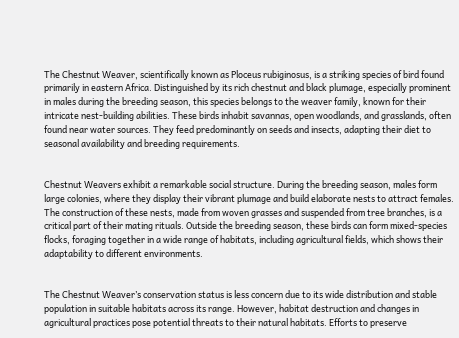The Chestnut Weaver, scientifically known as Ploceus rubiginosus, is a striking species of bird found primarily in eastern Africa. Distinguished by its rich chestnut and black plumage, especially prominent in males during the breeding season, this species belongs to the weaver family, known for their intricate nest-building abilities. These birds inhabit savannas, open woodlands, and grasslands, often found near water sources. They feed predominantly on seeds and insects, adapting their diet to seasonal availability and breeding requirements.


Chestnut Weavers exhibit a remarkable social structure. During the breeding season, males form large colonies, where they display their vibrant plumage and build elaborate nests to attract females. The construction of these nests, made from woven grasses and suspended from tree branches, is a critical part of their mating rituals. Outside the breeding season, these birds can form mixed-species flocks, foraging together in a wide range of habitats, including agricultural fields, which shows their adaptability to different environments.


The Chestnut Weaver’s conservation status is less concern due to its wide distribution and stable population in suitable habitats across its range. However, habitat destruction and changes in agricultural practices pose potential threats to their natural habitats. Efforts to preserve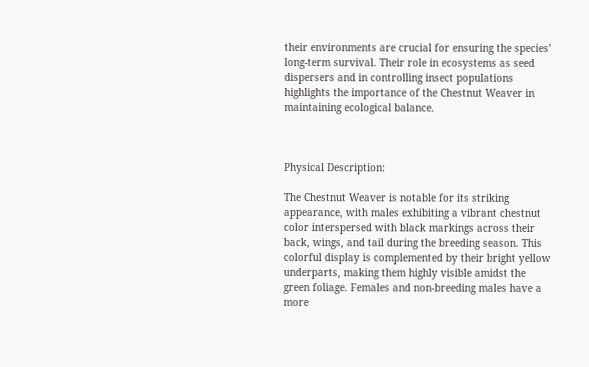their environments are crucial for ensuring the species’ long-term survival. Their role in ecosystems as seed dispersers and in controlling insect populations highlights the importance of the Chestnut Weaver in maintaining ecological balance.



Physical Description:

The Chestnut Weaver is notable for its striking appearance, with males exhibiting a vibrant chestnut color interspersed with black markings across their back, wings, and tail during the breeding season. This colorful display is complemented by their bright yellow underparts, making them highly visible amidst the green foliage. Females and non-breeding males have a more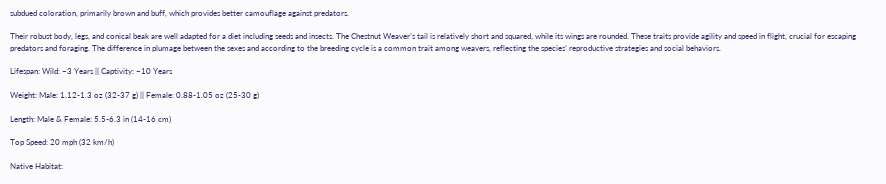subdued coloration, primarily brown and buff, which provides better camouflage against predators.

Their robust body, legs, and conical beak are well adapted for a diet including seeds and insects. The Chestnut Weaver’s tail is relatively short and squared, while its wings are rounded. These traits provide agility and speed in flight, crucial for escaping predators and foraging. The difference in plumage between the sexes and according to the breeding cycle is a common trait among weavers, reflecting the species’ reproductive strategies and social behaviors.

Lifespan: Wild: ~3 Years || Captivity: ~10 Years

Weight: Male: 1.12-1.3 oz (32-37 g) || Female: 0.88-1.05 oz (25-30 g)

Length: Male & Female: 5.5-6.3 in (14-16 cm)

Top Speed: 20 mph (32 km/h)

Native Habitat: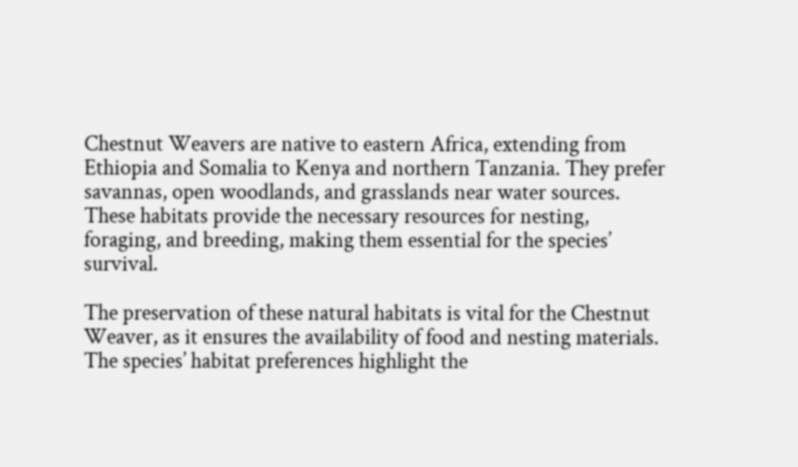Chestnut Weavers are native to eastern Africa, extending from Ethiopia and Somalia to Kenya and northern Tanzania. They prefer savannas, open woodlands, and grasslands near water sources. These habitats provide the necessary resources for nesting, foraging, and breeding, making them essential for the species’ survival.

The preservation of these natural habitats is vital for the Chestnut Weaver, as it ensures the availability of food and nesting materials. The species’ habitat preferences highlight the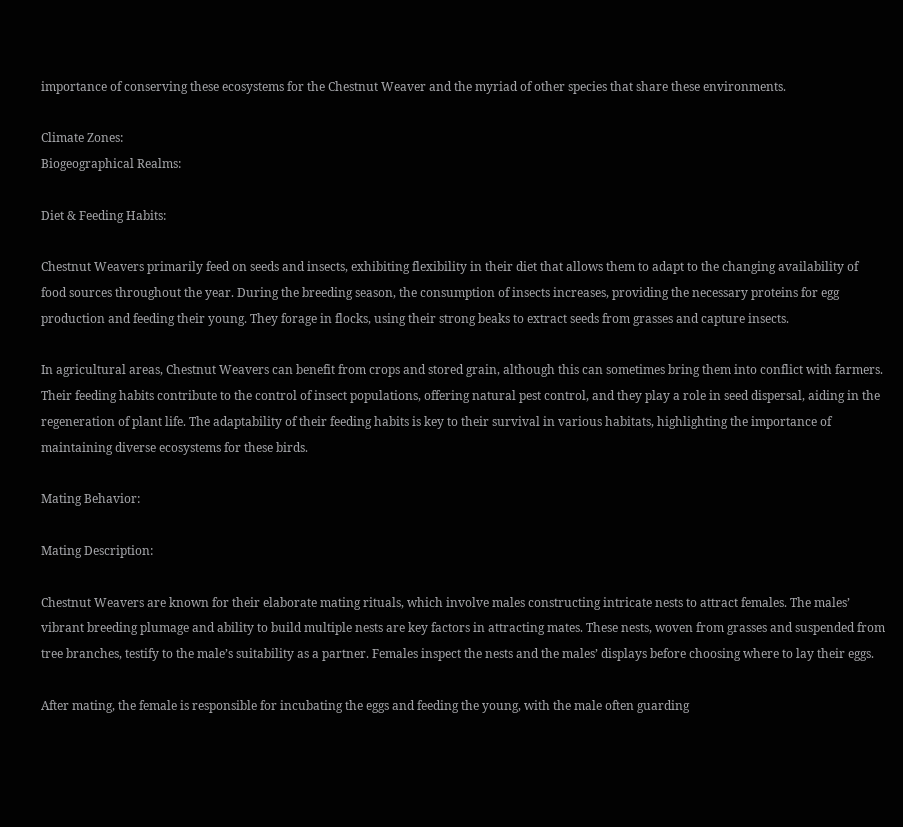importance of conserving these ecosystems for the Chestnut Weaver and the myriad of other species that share these environments.

Climate Zones:
Biogeographical Realms:

Diet & Feeding Habits:

Chestnut Weavers primarily feed on seeds and insects, exhibiting flexibility in their diet that allows them to adapt to the changing availability of food sources throughout the year. During the breeding season, the consumption of insects increases, providing the necessary proteins for egg production and feeding their young. They forage in flocks, using their strong beaks to extract seeds from grasses and capture insects.

In agricultural areas, Chestnut Weavers can benefit from crops and stored grain, although this can sometimes bring them into conflict with farmers. Their feeding habits contribute to the control of insect populations, offering natural pest control, and they play a role in seed dispersal, aiding in the regeneration of plant life. The adaptability of their feeding habits is key to their survival in various habitats, highlighting the importance of maintaining diverse ecosystems for these birds.

Mating Behavior:

Mating Description:

Chestnut Weavers are known for their elaborate mating rituals, which involve males constructing intricate nests to attract females. The males’ vibrant breeding plumage and ability to build multiple nests are key factors in attracting mates. These nests, woven from grasses and suspended from tree branches, testify to the male’s suitability as a partner. Females inspect the nests and the males’ displays before choosing where to lay their eggs.

After mating, the female is responsible for incubating the eggs and feeding the young, with the male often guarding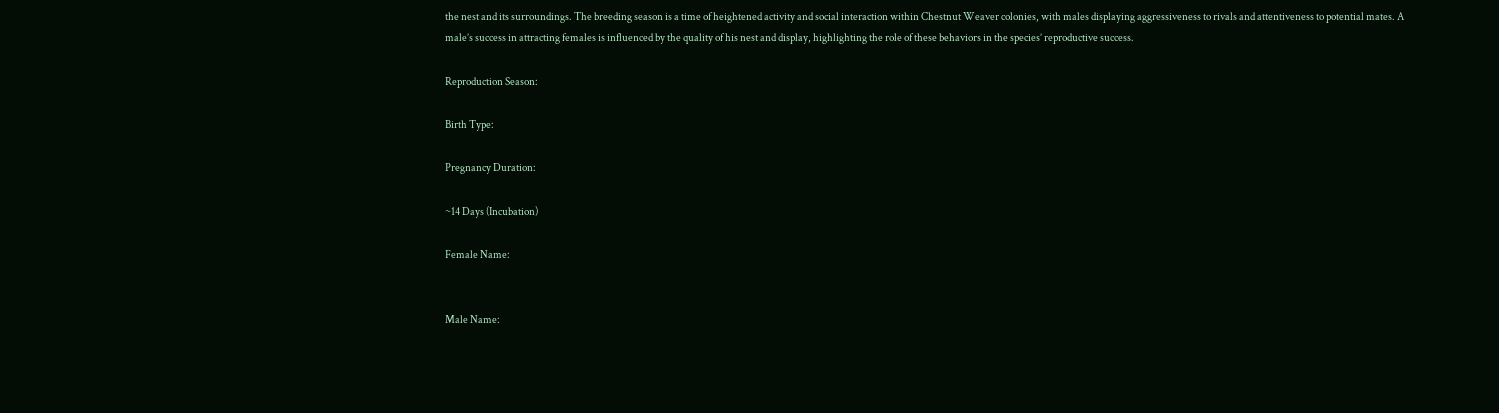the nest and its surroundings. The breeding season is a time of heightened activity and social interaction within Chestnut Weaver colonies, with males displaying aggressiveness to rivals and attentiveness to potential mates. A male’s success in attracting females is influenced by the quality of his nest and display, highlighting the role of these behaviors in the species’ reproductive success.

Reproduction Season:

Birth Type:

Pregnancy Duration:

~14 Days (Incubation)

Female Name:


Male Name: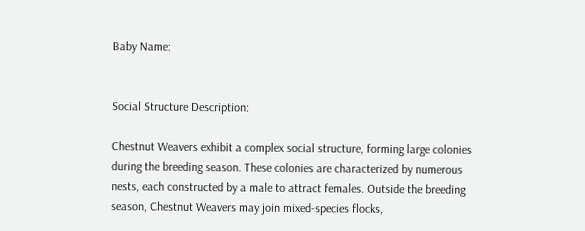Baby Name:


Social Structure Description:

Chestnut Weavers exhibit a complex social structure, forming large colonies during the breeding season. These colonies are characterized by numerous nests, each constructed by a male to attract females. Outside the breeding season, Chestnut Weavers may join mixed-species flocks,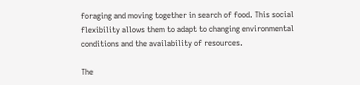foraging and moving together in search of food. This social flexibility allows them to adapt to changing environmental conditions and the availability of resources.

The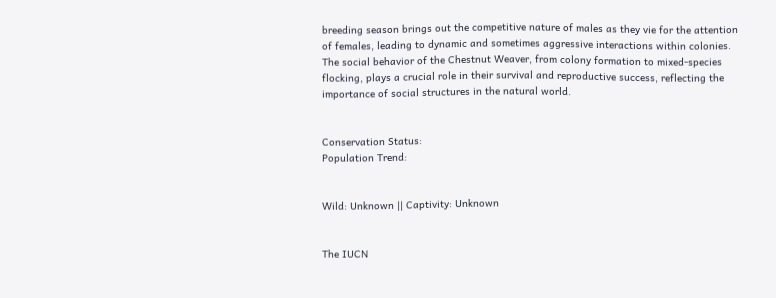breeding season brings out the competitive nature of males as they vie for the attention of females, leading to dynamic and sometimes aggressive interactions within colonies. The social behavior of the Chestnut Weaver, from colony formation to mixed-species flocking, plays a crucial role in their survival and reproductive success, reflecting the importance of social structures in the natural world.


Conservation Status:
Population Trend:


Wild: Unknown || Captivity: Unknown


The IUCN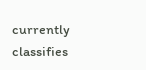currently classifies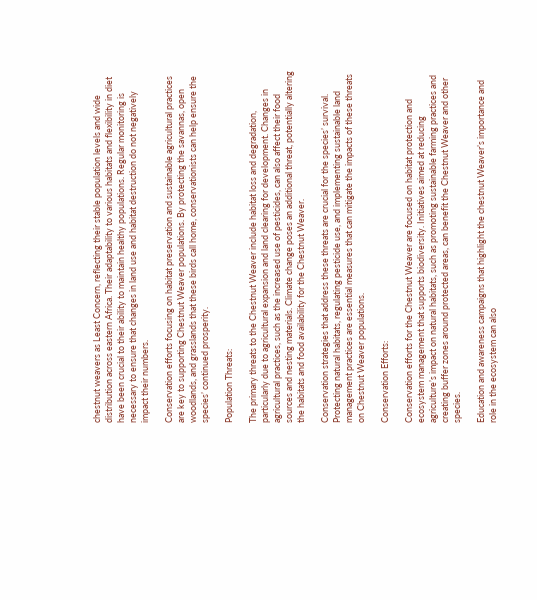chestnut weavers as Least Concern, reflecting their stable population levels and wide distribution across eastern Africa. Their adaptability to various habitats and flexibility in diet have been crucial to their ability to maintain healthy populations. Regular monitoring is necessary to ensure that changes in land use and habitat destruction do not negatively impact their numbers.

Conservation efforts focusing on habitat preservation and sustainable agricultural practices are key to supporting Chestnut Weaver populations. By protecting the savannas, open woodlands, and grasslands that these birds call home, conservationists can help ensure the species’ continued prosperity.

Population Threats:

The primary threats to the Chestnut Weaver include habitat loss and degradation, particularly due to agricultural expansion and land clearing for development. Changes in agricultural practices, such as the increased use of pesticides, can also affect their food sources and nesting materials. Climate change poses an additional threat, potentially altering the habitats and food availability for the Chestnut Weaver.

Conservation strategies that address these threats are crucial for the species’ survival. Protecting natural habitats, regulating pesticide use, and implementing sustainable land management practices are essential measures that can mitigate the impacts of these threats on Chestnut Weaver populations.

Conservation Efforts:

Conservation efforts for the Chestnut Weaver are focused on habitat protection and ecosystem management that supports biodiversity. Initiatives aimed at reducing agriculture’s impact on natural habitats, such as promoting sustainable farming practices and creating buffer zones around protected areas, can benefit the Chestnut Weaver and other species.

Education and awareness campaigns that highlight the chestnut Weaver’s importance and role in the ecosystem can also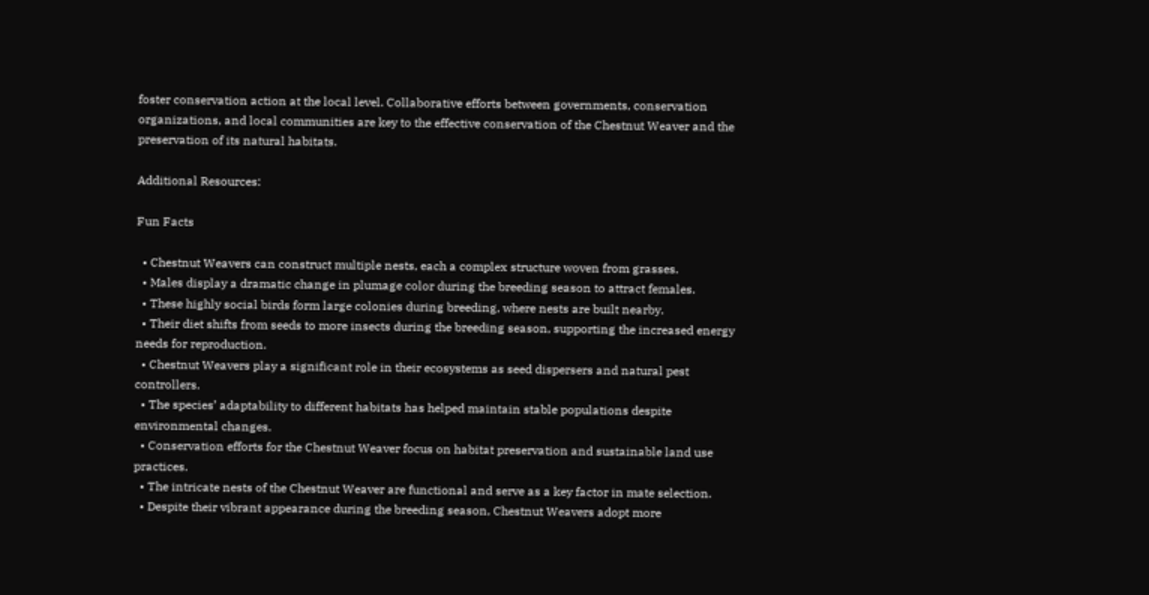foster conservation action at the local level. Collaborative efforts between governments, conservation organizations, and local communities are key to the effective conservation of the Chestnut Weaver and the preservation of its natural habitats.

Additional Resources:

Fun Facts

  • Chestnut Weavers can construct multiple nests, each a complex structure woven from grasses.
  • Males display a dramatic change in plumage color during the breeding season to attract females.
  • These highly social birds form large colonies during breeding, where nests are built nearby.
  • Their diet shifts from seeds to more insects during the breeding season, supporting the increased energy needs for reproduction.
  • Chestnut Weavers play a significant role in their ecosystems as seed dispersers and natural pest controllers.
  • The species’ adaptability to different habitats has helped maintain stable populations despite environmental changes.
  • Conservation efforts for the Chestnut Weaver focus on habitat preservation and sustainable land use practices.
  • The intricate nests of the Chestnut Weaver are functional and serve as a key factor in mate selection.
  • Despite their vibrant appearance during the breeding season, Chestnut Weavers adopt more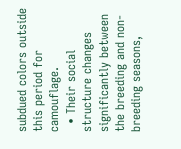subdued colors outside this period for camouflage.
  • Their social structure changes significantly between the breeding and non-breeding seasons,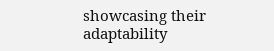showcasing their adaptability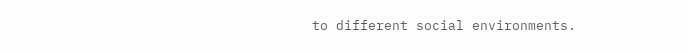to different social environments.